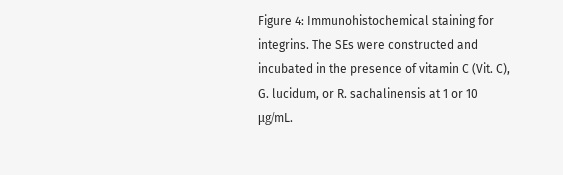Figure 4: Immunohistochemical staining for integrins. The SEs were constructed and incubated in the presence of vitamin C (Vit. C), G. lucidum, or R. sachalinensis at 1 or 10 μg/mL.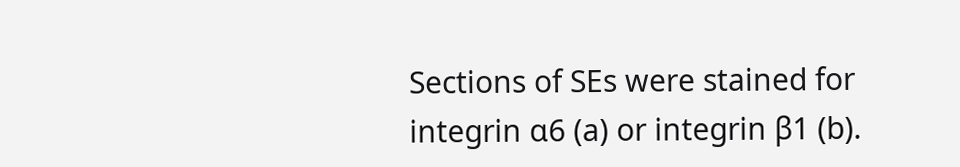Sections of SEs were stained for integrin α6 (a) or integrin β1 (b).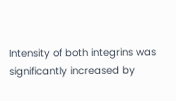Intensity of both integrins was significantly increased by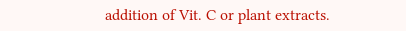addition of Vit. C or plant extracts.